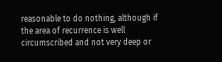reasonable to do nothing, although if the area of recurrence is well circumscribed and not very deep or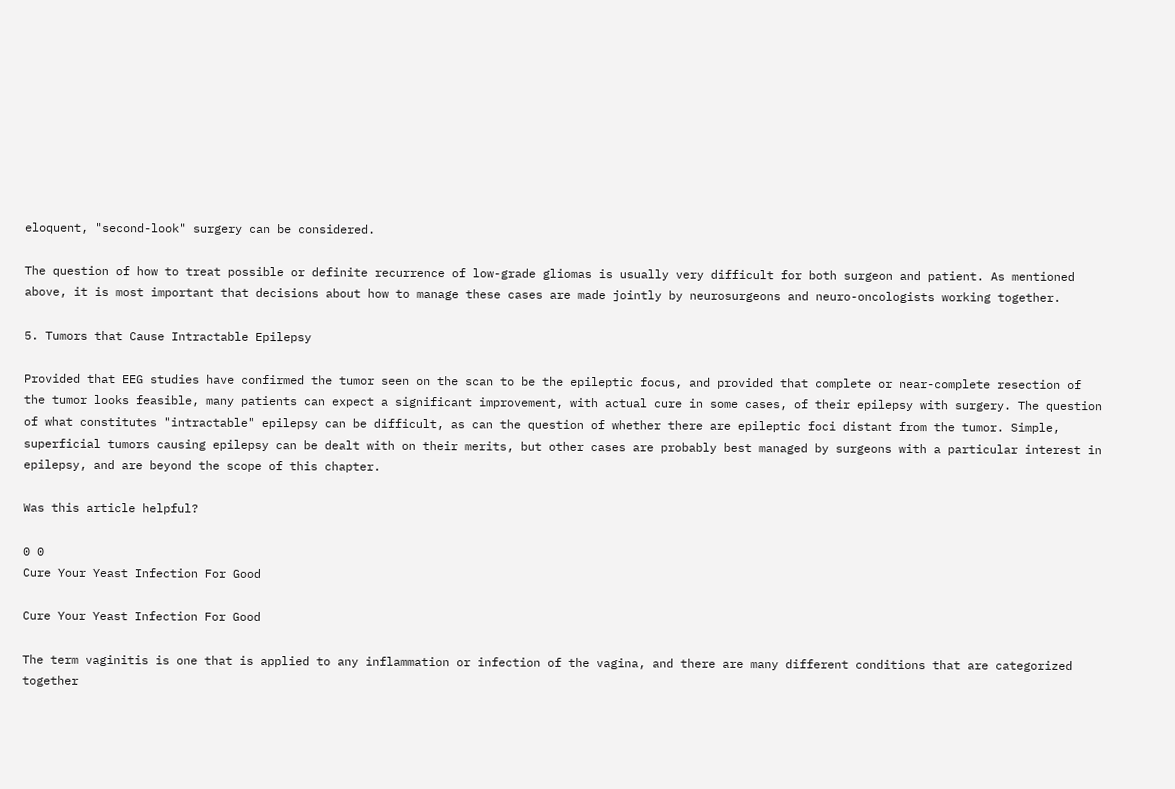eloquent, "second-look" surgery can be considered.

The question of how to treat possible or definite recurrence of low-grade gliomas is usually very difficult for both surgeon and patient. As mentioned above, it is most important that decisions about how to manage these cases are made jointly by neurosurgeons and neuro-oncologists working together.

5. Tumors that Cause Intractable Epilepsy

Provided that EEG studies have confirmed the tumor seen on the scan to be the epileptic focus, and provided that complete or near-complete resection of the tumor looks feasible, many patients can expect a significant improvement, with actual cure in some cases, of their epilepsy with surgery. The question of what constitutes "intractable" epilepsy can be difficult, as can the question of whether there are epileptic foci distant from the tumor. Simple, superficial tumors causing epilepsy can be dealt with on their merits, but other cases are probably best managed by surgeons with a particular interest in epilepsy, and are beyond the scope of this chapter.

Was this article helpful?

0 0
Cure Your Yeast Infection For Good

Cure Your Yeast Infection For Good

The term vaginitis is one that is applied to any inflammation or infection of the vagina, and there are many different conditions that are categorized together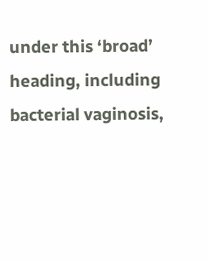under this ‘broad’ heading, including bacterial vaginosis,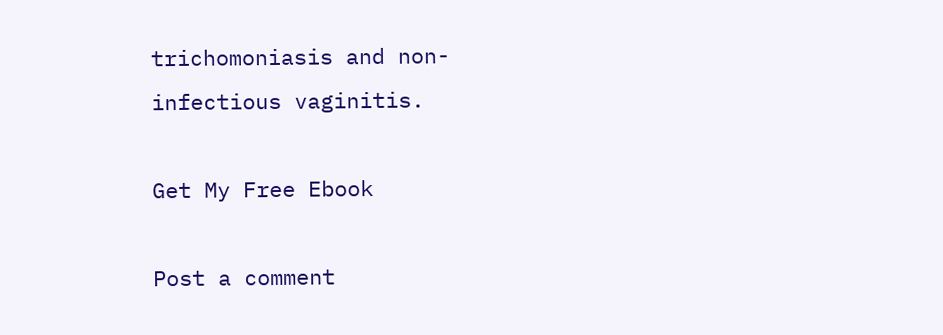trichomoniasis and non-infectious vaginitis.

Get My Free Ebook

Post a comment